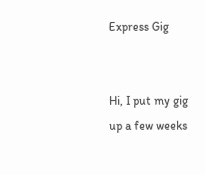Express Gig


Hi, I put my gig up a few weeks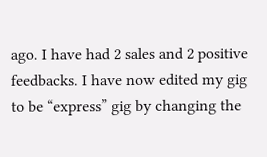ago. I have had 2 sales and 2 positive feedbacks. I have now edited my gig to be “express” gig by changing the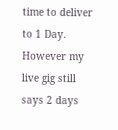time to deliver to 1 Day. However my live gig still says 2 days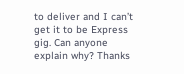to deliver and I can’t get it to be Express gig. Can anyone explain why? Thanks